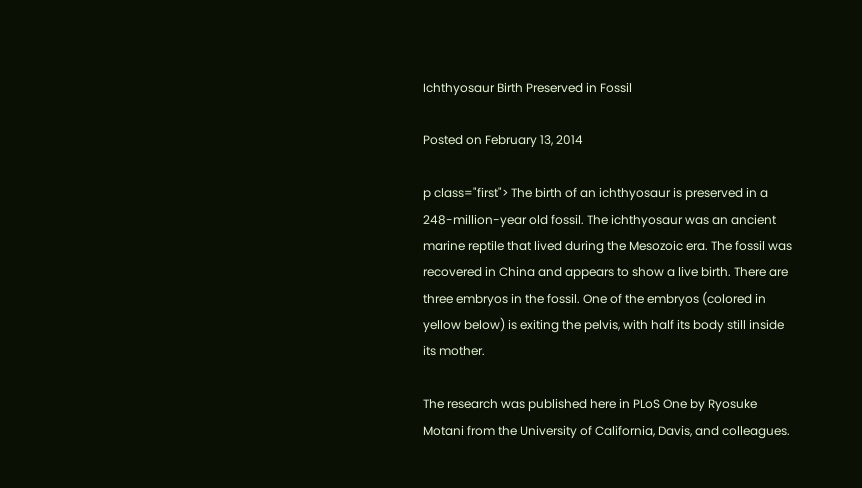Ichthyosaur Birth Preserved in Fossil

Posted on February 13, 2014

p class="first"> The birth of an ichthyosaur is preserved in a 248-million-year old fossil. The ichthyosaur was an ancient marine reptile that lived during the Mesozoic era. The fossil was recovered in China and appears to show a live birth. There are three embryos in the fossil. One of the embryos (colored in yellow below) is exiting the pelvis, with half its body still inside its mother.

The research was published here in PLoS One by Ryosuke Motani from the University of California, Davis, and colleagues.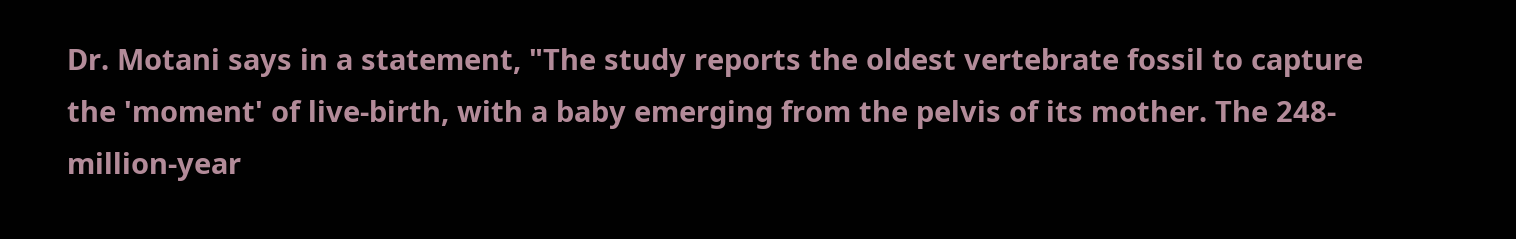Dr. Motani says in a statement, "The study reports the oldest vertebrate fossil to capture the 'moment' of live-birth, with a baby emerging from the pelvis of its mother. The 248-million-year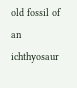old fossil of an ichthyosaur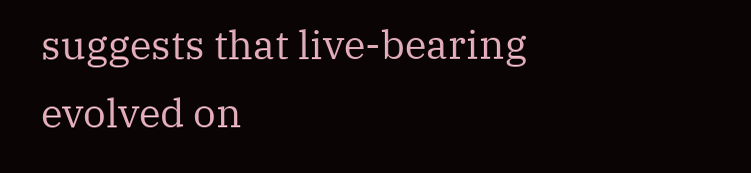suggests that live-bearing evolved on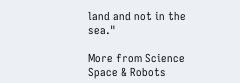land and not in the sea."

More from Science Space & Robots